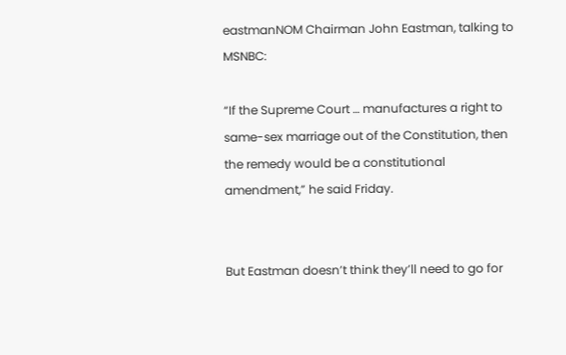eastmanNOM Chairman John Eastman, talking to MSNBC:

“If the Supreme Court … manufactures a right to same-sex marriage out of the Constitution, then the remedy would be a constitutional amendment,” he said Friday.


But Eastman doesn’t think they’ll need to go for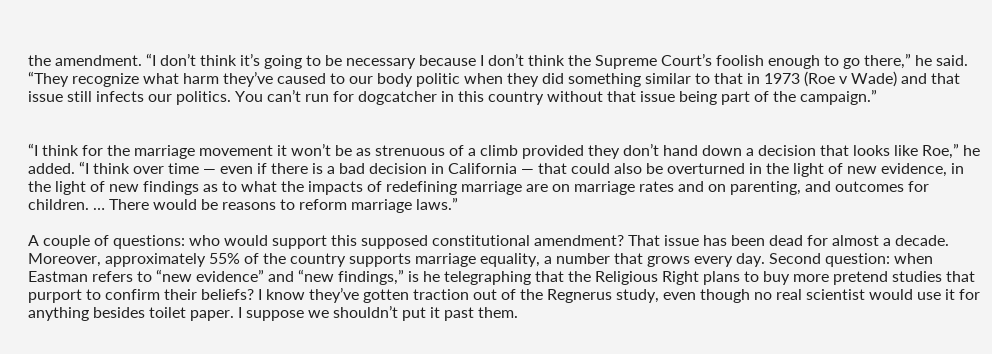the amendment. “I don’t think it’s going to be necessary because I don’t think the Supreme Court’s foolish enough to go there,” he said. “They recognize what harm they’ve caused to our body politic when they did something similar to that in 1973 (Roe v Wade) and that issue still infects our politics. You can’t run for dogcatcher in this country without that issue being part of the campaign.”


“I think for the marriage movement it won’t be as strenuous of a climb provided they don’t hand down a decision that looks like Roe,” he added. “I think over time — even if there is a bad decision in California — that could also be overturned in the light of new evidence, in the light of new findings as to what the impacts of redefining marriage are on marriage rates and on parenting, and outcomes for children. … There would be reasons to reform marriage laws.”

A couple of questions: who would support this supposed constitutional amendment? That issue has been dead for almost a decade. Moreover, approximately 55% of the country supports marriage equality, a number that grows every day. Second question: when Eastman refers to “new evidence” and “new findings,” is he telegraphing that the Religious Right plans to buy more pretend studies that purport to confirm their beliefs? I know they’ve gotten traction out of the Regnerus study, even though no real scientist would use it for anything besides toilet paper. I suppose we shouldn’t put it past them.